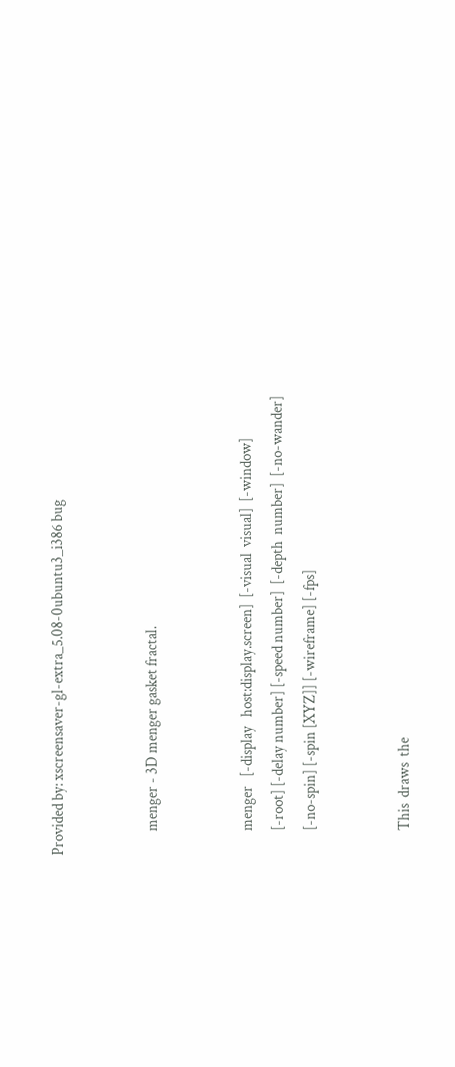Provided by: xscreensaver-gl-extra_5.08-0ubuntu3_i386 bug


        menger - 3D menger gasket fractal.


        menger   [-display   host:display.screen]  [-visual  visual]  [-window]
        [-root] [-delay number] [-speed number]  [-depth  number]  [-no-wander]
        [-no-spin] [-spin [XYZ]] [-wireframe] [-fps]


        This  draws  the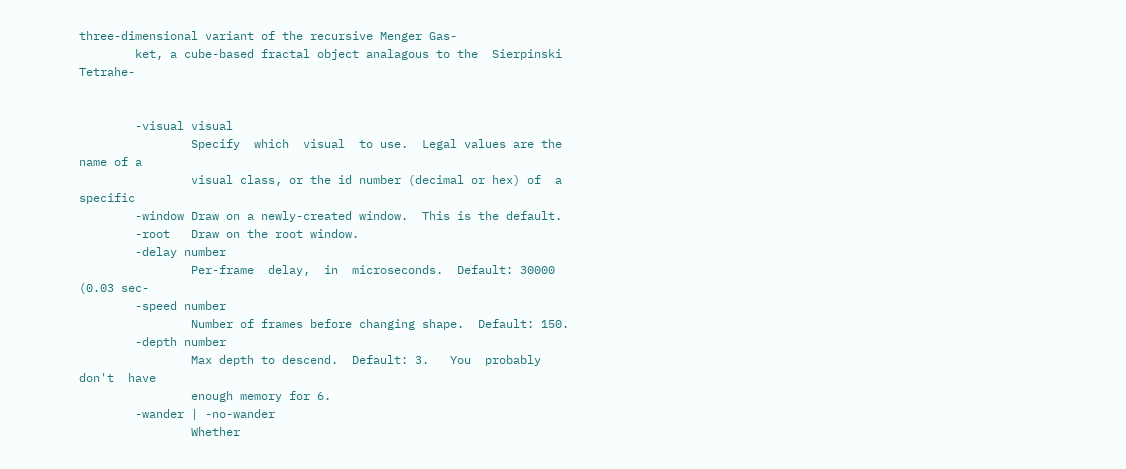three-dimensional variant of the recursive Menger Gas-
        ket, a cube-based fractal object analagous to the  Sierpinski  Tetrahe-


        -visual visual
                Specify  which  visual  to use.  Legal values are the name of a
                visual class, or the id number (decimal or hex) of  a  specific
        -window Draw on a newly-created window.  This is the default.
        -root   Draw on the root window.
        -delay number
                Per-frame  delay,  in  microseconds.  Default: 30000 (0.03 sec-
        -speed number
                Number of frames before changing shape.  Default: 150.
        -depth number
                Max depth to descend.  Default: 3.   You  probably  don't  have
                enough memory for 6.
        -wander | -no-wander
                Whether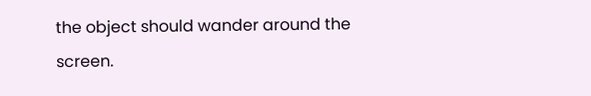the object should wander around the screen.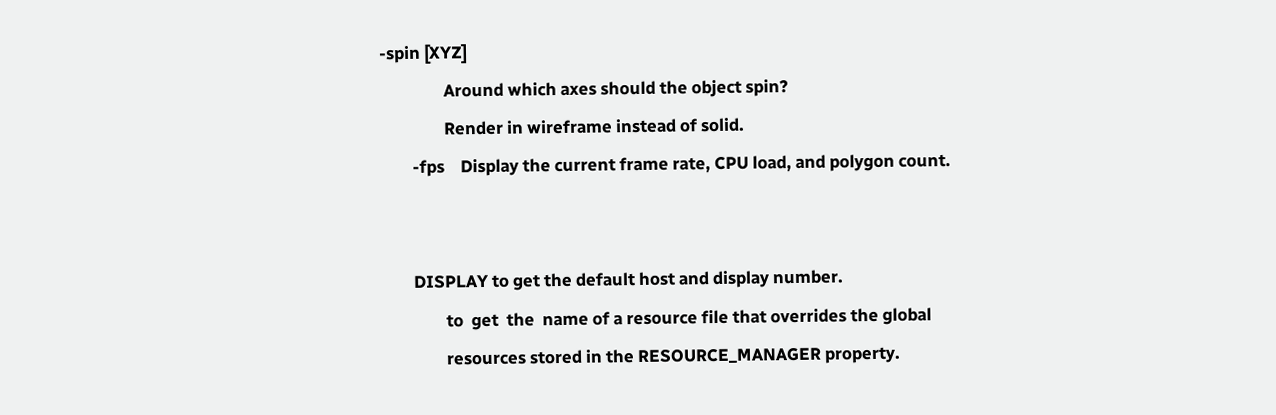-spin [XYZ]
                Around which axes should the object spin?
                Render in wireframe instead of solid.
        -fps    Display the current frame rate, CPU load, and polygon count.


        DISPLAY to get the default host and display number.
                to  get  the  name of a resource file that overrides the global
                resources stored in the RESOURCE_MANAGER property.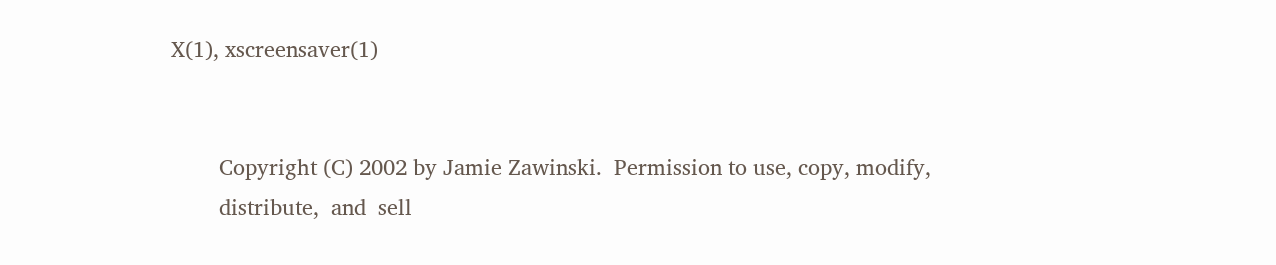X(1), xscreensaver(1)


        Copyright (C) 2002 by Jamie Zawinski.  Permission to use, copy, modify,
        distribute,  and  sell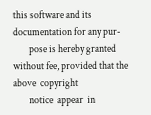this software and its documentation for any pur-
        pose is hereby granted without fee, provided that the  above  copyright
        notice  appear  in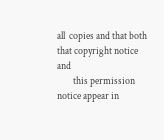all  copies and that both that copyright notice and
        this permission notice appear in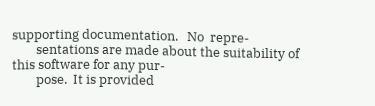supporting documentation.   No  repre-
        sentations are made about the suitability of this software for any pur-
        pose.  It is provided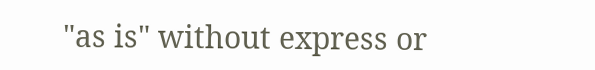"as is" without express or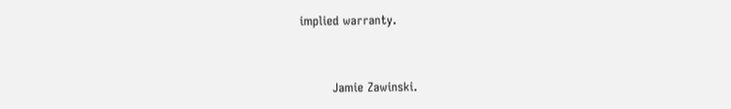implied warranty.


        Jamie Zawinski.